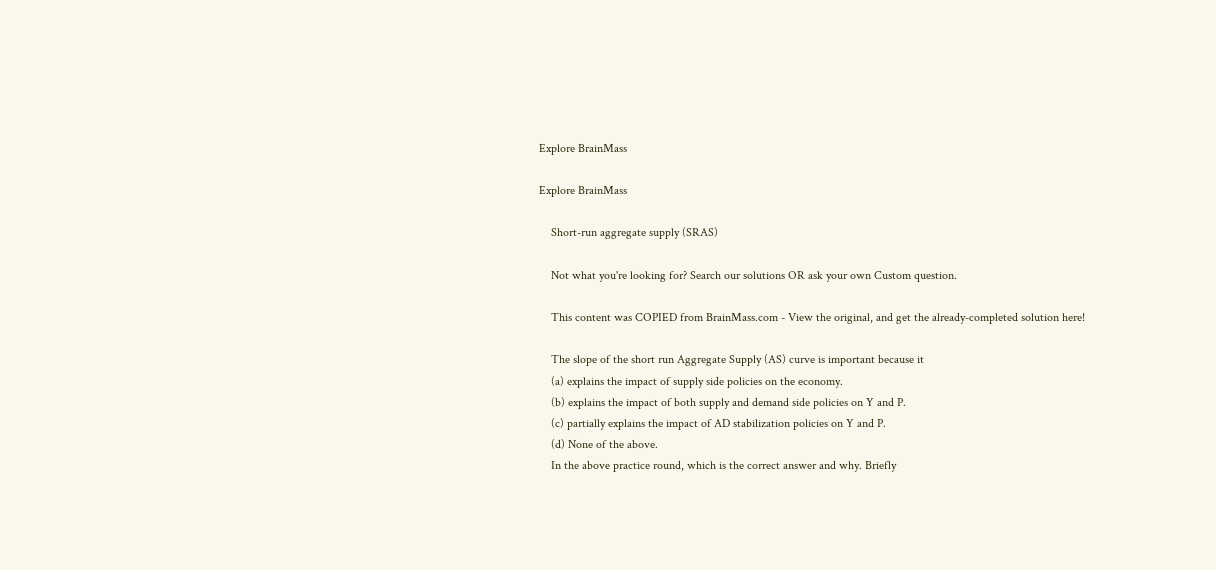Explore BrainMass

Explore BrainMass

    Short-run aggregate supply (SRAS)

    Not what you're looking for? Search our solutions OR ask your own Custom question.

    This content was COPIED from BrainMass.com - View the original, and get the already-completed solution here!

    The slope of the short run Aggregate Supply (AS) curve is important because it
    (a) explains the impact of supply side policies on the economy.
    (b) explains the impact of both supply and demand side policies on Y and P.
    (c) partially explains the impact of AD stabilization policies on Y and P.
    (d) None of the above.
    In the above practice round, which is the correct answer and why. Briefly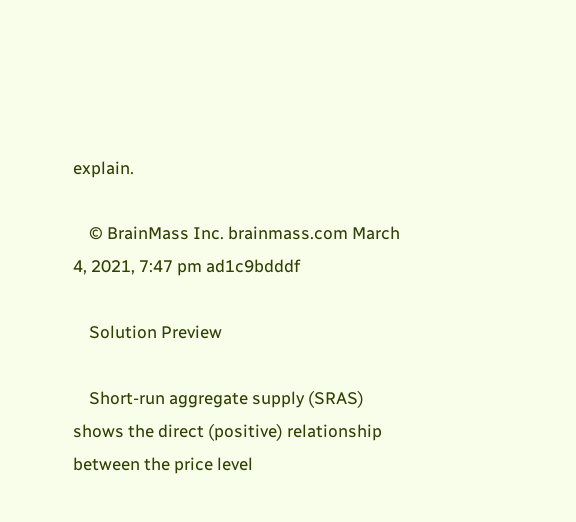explain.

    © BrainMass Inc. brainmass.com March 4, 2021, 7:47 pm ad1c9bdddf

    Solution Preview

    Short-run aggregate supply (SRAS) shows the direct (positive) relationship between the price level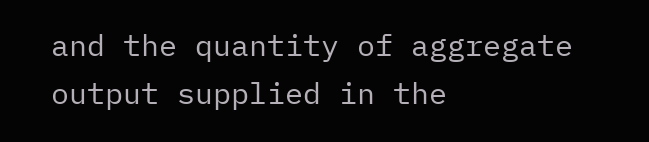and the quantity of aggregate output supplied in the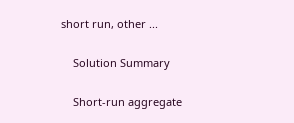short run, other ...

    Solution Summary

    Short-run aggregate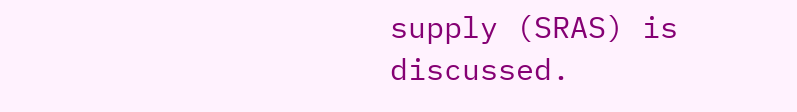supply (SRAS) is discussed.